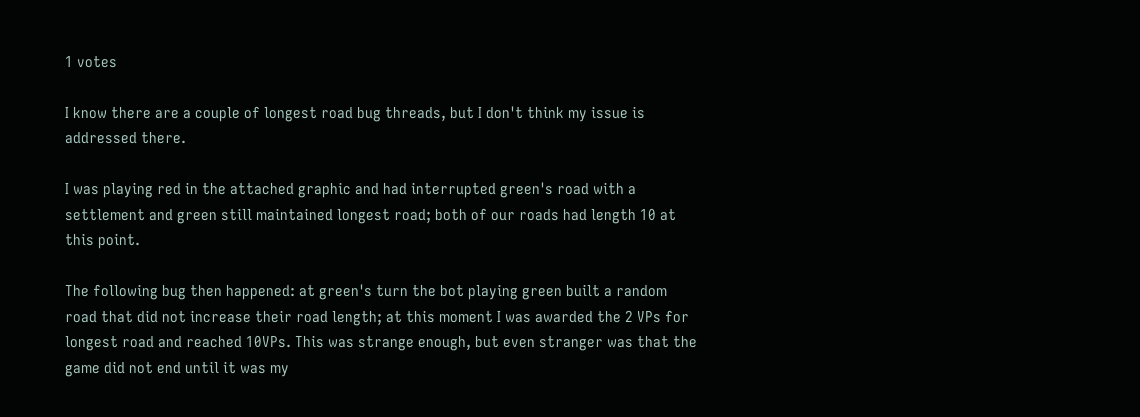1 votes

I know there are a couple of longest road bug threads, but I don't think my issue is addressed there.

I was playing red in the attached graphic and had interrupted green's road with a settlement and green still maintained longest road; both of our roads had length 10 at this point.

The following bug then happened: at green's turn the bot playing green built a random road that did not increase their road length; at this moment I was awarded the 2 VPs for longest road and reached 10VPs. This was strange enough, but even stranger was that the game did not end until it was my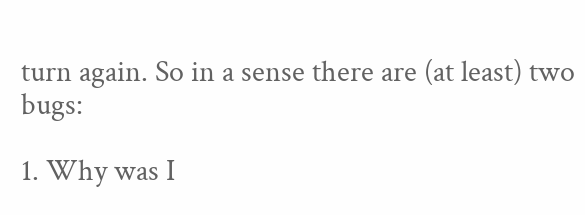turn again. So in a sense there are (at least) two bugs:

1. Why was I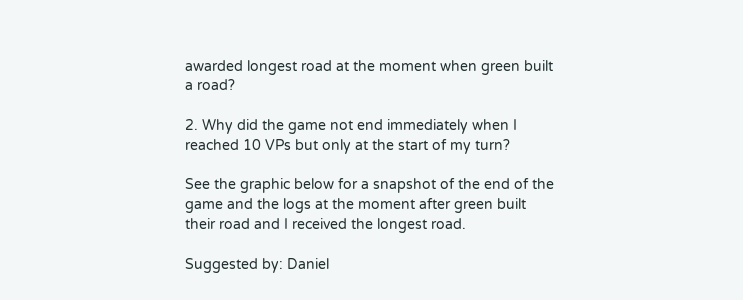awarded longest road at the moment when green built a road?

2. Why did the game not end immediately when I reached 10 VPs but only at the start of my turn?

See the graphic below for a snapshot of the end of the game and the logs at the moment after green built their road and I received the longest road.

Suggested by: Daniel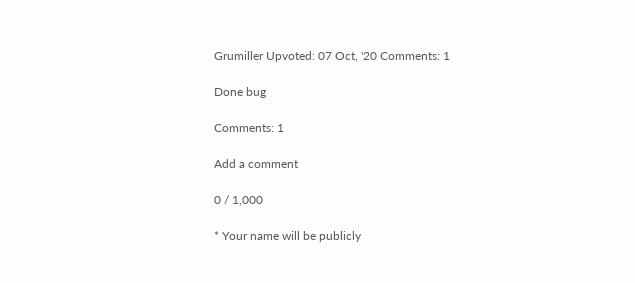Grumiller Upvoted: 07 Oct, '20 Comments: 1

Done bug

Comments: 1

Add a comment

0 / 1,000

* Your name will be publicly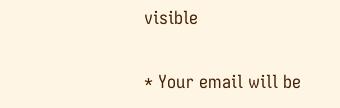visible

* Your email will be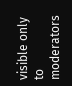visible only to moderators